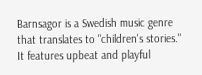Barnsagor is a Swedish music genre that translates to "children's stories." It features upbeat and playful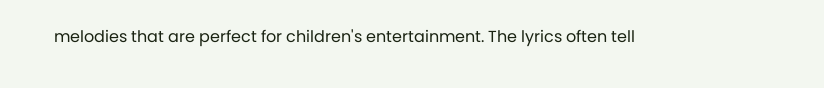melodies that are perfect for children's entertainment. The lyrics often tell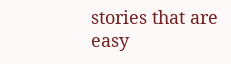stories that are easy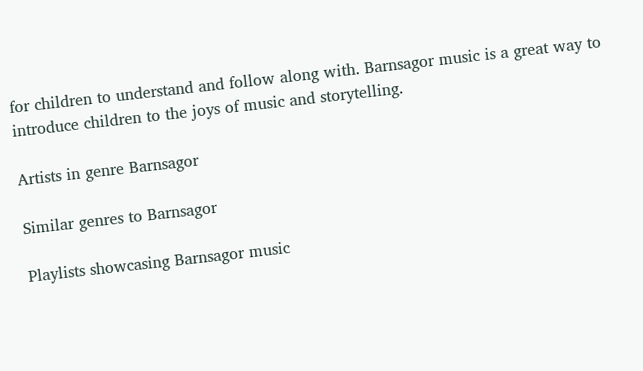for children to understand and follow along with. Barnsagor music is a great way to introduce children to the joys of music and storytelling.

Artists in genre Barnsagor

Similar genres to Barnsagor

Playlists showcasing Barnsagor music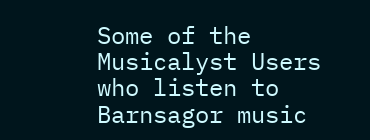Some of the Musicalyst Users who listen to Barnsagor music